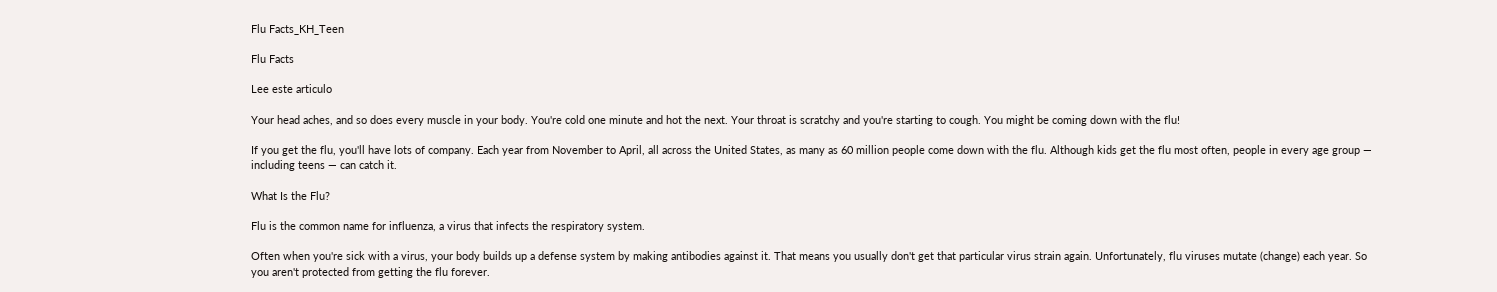Flu Facts_KH_Teen

Flu Facts

Lee este articulo

Your head aches, and so does every muscle in your body. You're cold one minute and hot the next. Your throat is scratchy and you're starting to cough. You might be coming down with the flu!

If you get the flu, you'll have lots of company. Each year from November to April, all across the United States, as many as 60 million people come down with the flu. Although kids get the flu most often, people in every age group — including teens — can catch it.

What Is the Flu?

Flu is the common name for influenza, a virus that infects the respiratory system.

Often when you're sick with a virus, your body builds up a defense system by making antibodies against it. That means you usually don't get that particular virus strain again. Unfortunately, flu viruses mutate (change) each year. So you aren't protected from getting the flu forever.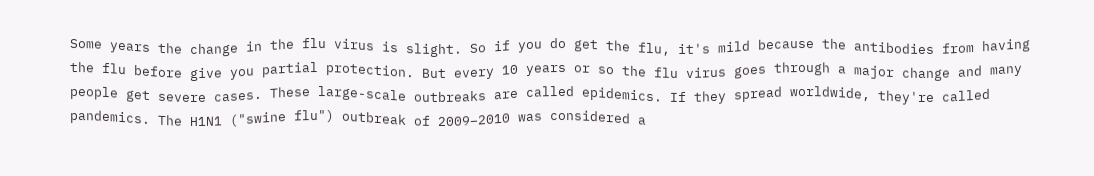Some years the change in the flu virus is slight. So if you do get the flu, it's mild because the antibodies from having the flu before give you partial protection. But every 10 years or so the flu virus goes through a major change and many people get severe cases. These large-scale outbreaks are called epidemics. If they spread worldwide, they're called pandemics. The H1N1 ("swine flu") outbreak of 2009–2010 was considered a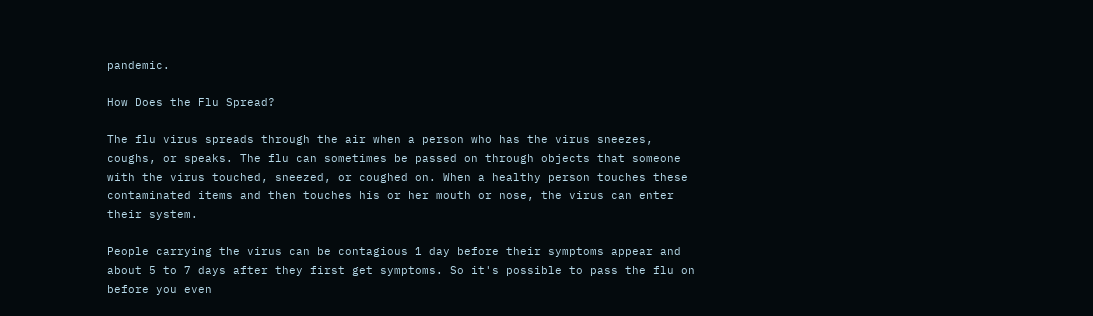pandemic.

How Does the Flu Spread?

The flu virus spreads through the air when a person who has the virus sneezes, coughs, or speaks. The flu can sometimes be passed on through objects that someone with the virus touched, sneezed, or coughed on. When a healthy person touches these contaminated items and then touches his or her mouth or nose, the virus can enter their system.

People carrying the virus can be contagious 1 day before their symptoms appear and about 5 to 7 days after they first get symptoms. So it's possible to pass the flu on before you even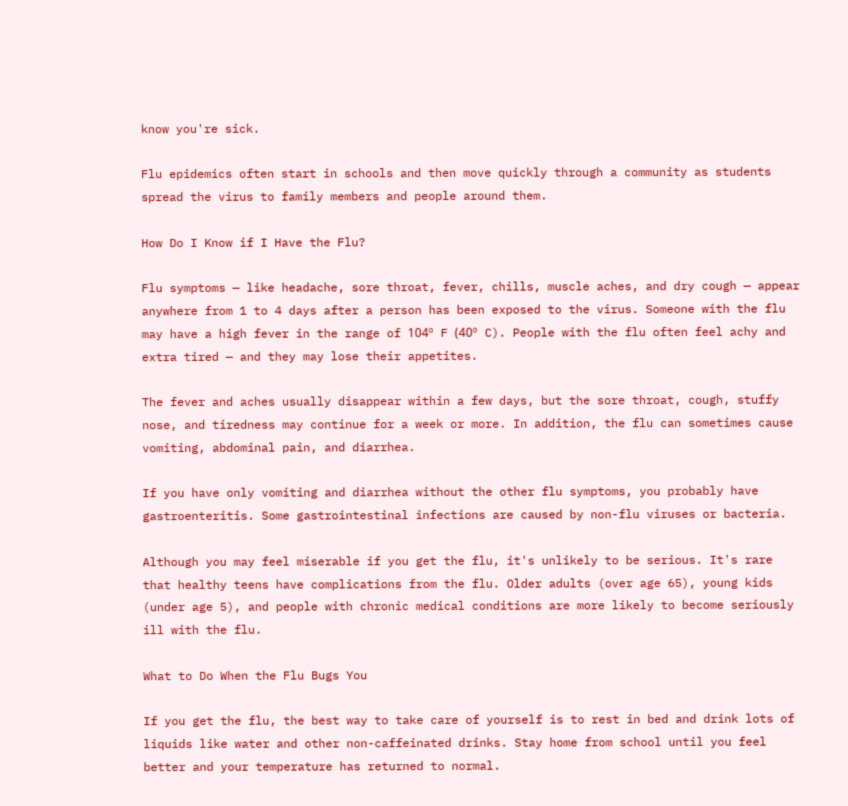know you're sick.

Flu epidemics often start in schools and then move quickly through a community as students spread the virus to family members and people around them.

How Do I Know if I Have the Flu?

Flu symptoms — like headache, sore throat, fever, chills, muscle aches, and dry cough — appear anywhere from 1 to 4 days after a person has been exposed to the virus. Someone with the flu may have a high fever in the range of 104º F (40º C). People with the flu often feel achy and extra tired — and they may lose their appetites.

The fever and aches usually disappear within a few days, but the sore throat, cough, stuffy nose, and tiredness may continue for a week or more. In addition, the flu can sometimes cause vomiting, abdominal pain, and diarrhea.

If you have only vomiting and diarrhea without the other flu symptoms, you probably have gastroenteritis. Some gastrointestinal infections are caused by non-flu viruses or bacteria.

Although you may feel miserable if you get the flu, it's unlikely to be serious. It's rare that healthy teens have complications from the flu. Older adults (over age 65), young kids (under age 5), and people with chronic medical conditions are more likely to become seriously ill with the flu.

What to Do When the Flu Bugs You

If you get the flu, the best way to take care of yourself is to rest in bed and drink lots of liquids like water and other non-caffeinated drinks. Stay home from school until you feel better and your temperature has returned to normal.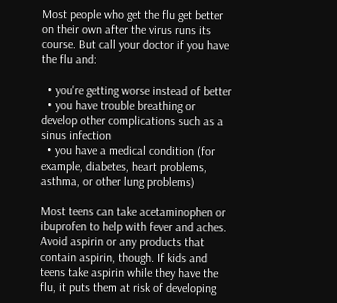Most people who get the flu get better on their own after the virus runs its course. But call your doctor if you have the flu and:

  • you're getting worse instead of better
  • you have trouble breathing or develop other complications such as a sinus infection
  • you have a medical condition (for example, diabetes, heart problems, asthma, or other lung problems)

Most teens can take acetaminophen or ibuprofen to help with fever and aches. Avoid aspirin or any products that contain aspirin, though. If kids and teens take aspirin while they have the flu, it puts them at risk of developing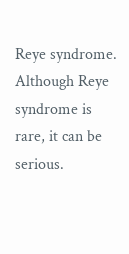Reye syndrome. Although Reye syndrome is rare, it can be serious.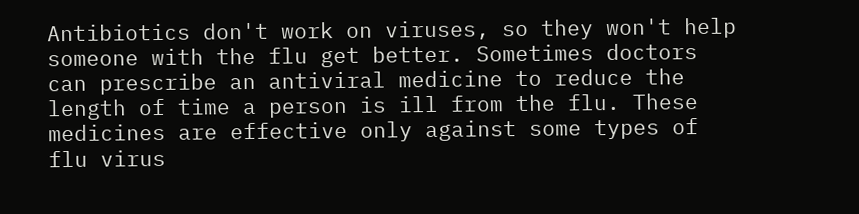Antibiotics don't work on viruses, so they won't help someone with the flu get better. Sometimes doctors can prescribe an antiviral medicine to reduce the length of time a person is ill from the flu. These medicines are effective only against some types of flu virus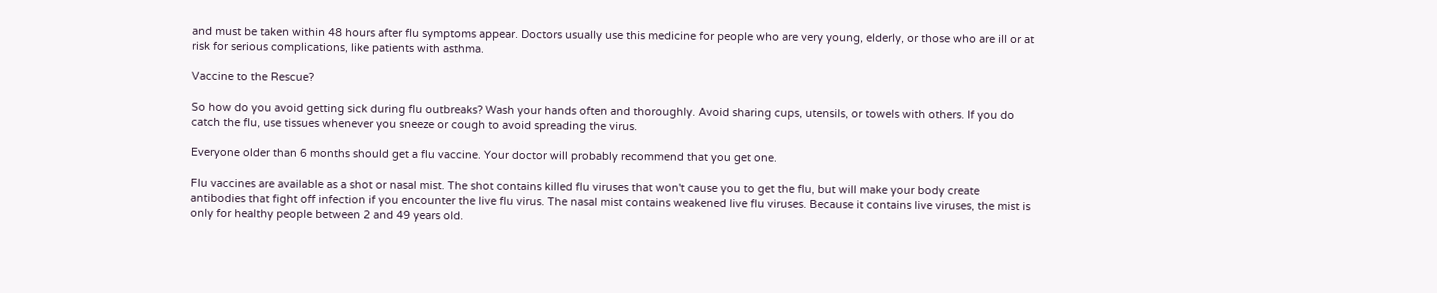and must be taken within 48 hours after flu symptoms appear. Doctors usually use this medicine for people who are very young, elderly, or those who are ill or at risk for serious complications, like patients with asthma.

Vaccine to the Rescue?

So how do you avoid getting sick during flu outbreaks? Wash your hands often and thoroughly. Avoid sharing cups, utensils, or towels with others. If you do catch the flu, use tissues whenever you sneeze or cough to avoid spreading the virus.

Everyone older than 6 months should get a flu vaccine. Your doctor will probably recommend that you get one.

Flu vaccines are available as a shot or nasal mist. The shot contains killed flu viruses that won't cause you to get the flu, but will make your body create antibodies that fight off infection if you encounter the live flu virus. The nasal mist contains weakened live flu viruses. Because it contains live viruses, the mist is only for healthy people between 2 and 49 years old.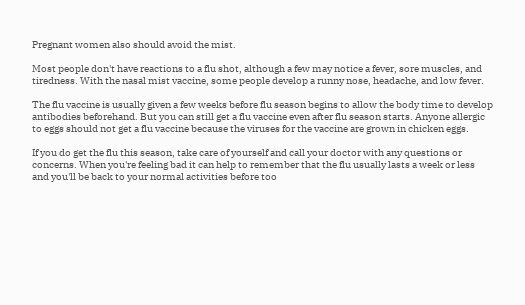Pregnant women also should avoid the mist.

Most people don't have reactions to a flu shot, although a few may notice a fever, sore muscles, and tiredness. With the nasal mist vaccine, some people develop a runny nose, headache, and low fever.

The flu vaccine is usually given a few weeks before flu season begins to allow the body time to develop antibodies beforehand. But you can still get a flu vaccine even after flu season starts. Anyone allergic to eggs should not get a flu vaccine because the viruses for the vaccine are grown in chicken eggs.

If you do get the flu this season, take care of yourself and call your doctor with any questions or concerns. When you're feeling bad it can help to remember that the flu usually lasts a week or less and you'll be back to your normal activities before too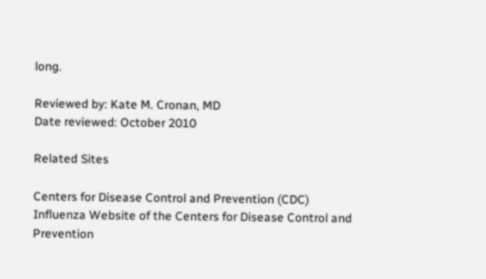long.

Reviewed by: Kate M. Cronan, MD
Date reviewed: October 2010

Related Sites

Centers for Disease Control and Prevention (CDC)
Influenza Website of the Centers for Disease Control and Prevention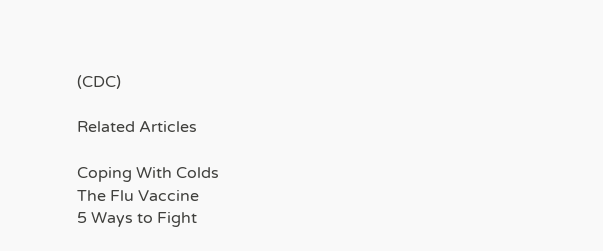(CDC)

Related Articles

Coping With Colds
The Flu Vaccine
5 Ways to Fight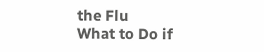the Flu
What to Do if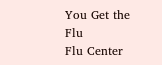You Get the Flu
Flu Center